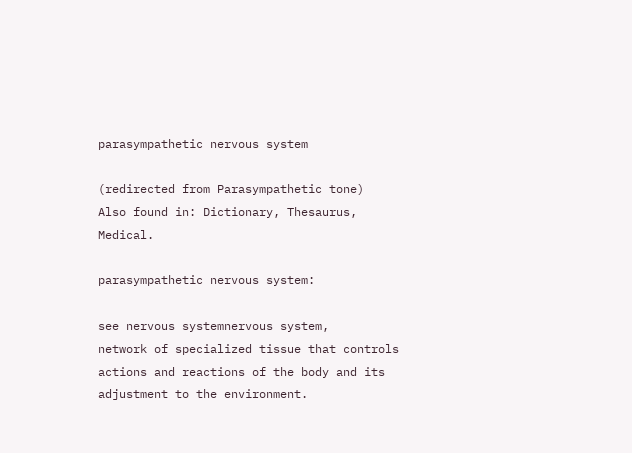parasympathetic nervous system

(redirected from Parasympathetic tone)
Also found in: Dictionary, Thesaurus, Medical.

parasympathetic nervous system:

see nervous systemnervous system,
network of specialized tissue that controls actions and reactions of the body and its adjustment to the environment.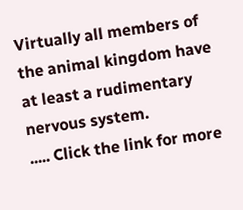Virtually all members of the animal kingdom have at least a rudimentary nervous system.
..... Click the link for more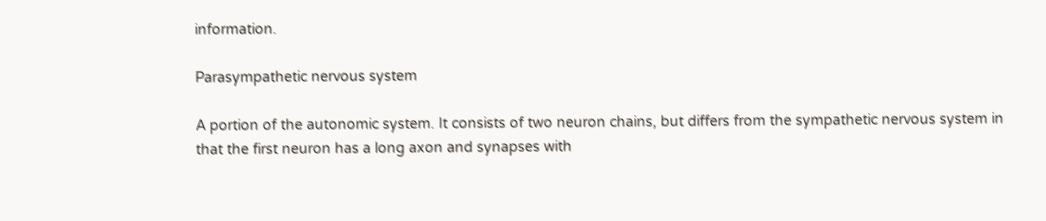information.

Parasympathetic nervous system

A portion of the autonomic system. It consists of two neuron chains, but differs from the sympathetic nervous system in that the first neuron has a long axon and synapses with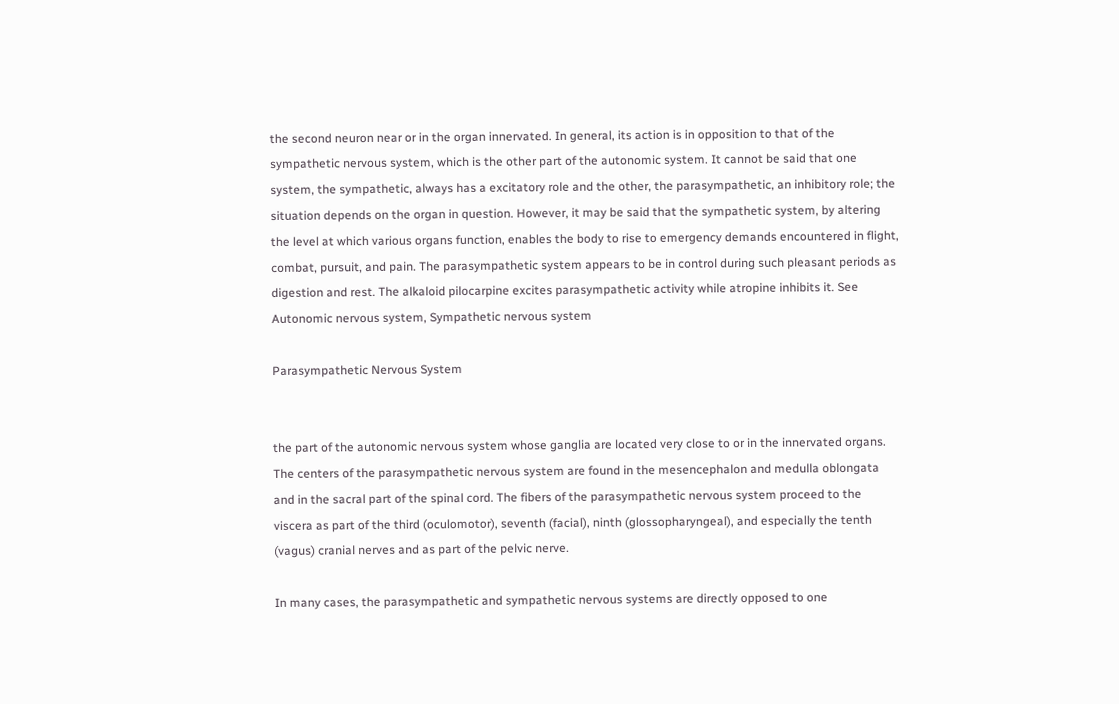the second neuron near or in the organ innervated. In general, its action is in opposition to that of the sympathetic nervous system, which is the other part of the autonomic system. It cannot be said that one system, the sympathetic, always has a excitatory role and the other, the parasympathetic, an inhibitory role; the situation depends on the organ in question. However, it may be said that the sympathetic system, by altering the level at which various organs function, enables the body to rise to emergency demands encountered in flight, combat, pursuit, and pain. The parasympathetic system appears to be in control during such pleasant periods as digestion and rest. The alkaloid pilocarpine excites parasympathetic activity while atropine inhibits it. See Autonomic nervous system, Sympathetic nervous system

Parasympathetic Nervous System


the part of the autonomic nervous system whose ganglia are located very close to or in the innervated organs. The centers of the parasympathetic nervous system are found in the mesencephalon and medulla oblongata and in the sacral part of the spinal cord. The fibers of the parasympathetic nervous system proceed to the viscera as part of the third (oculomotor), seventh (facial), ninth (glossopharyngeal), and especially the tenth (vagus) cranial nerves and as part of the pelvic nerve.

In many cases, the parasympathetic and sympathetic nervous systems are directly opposed to one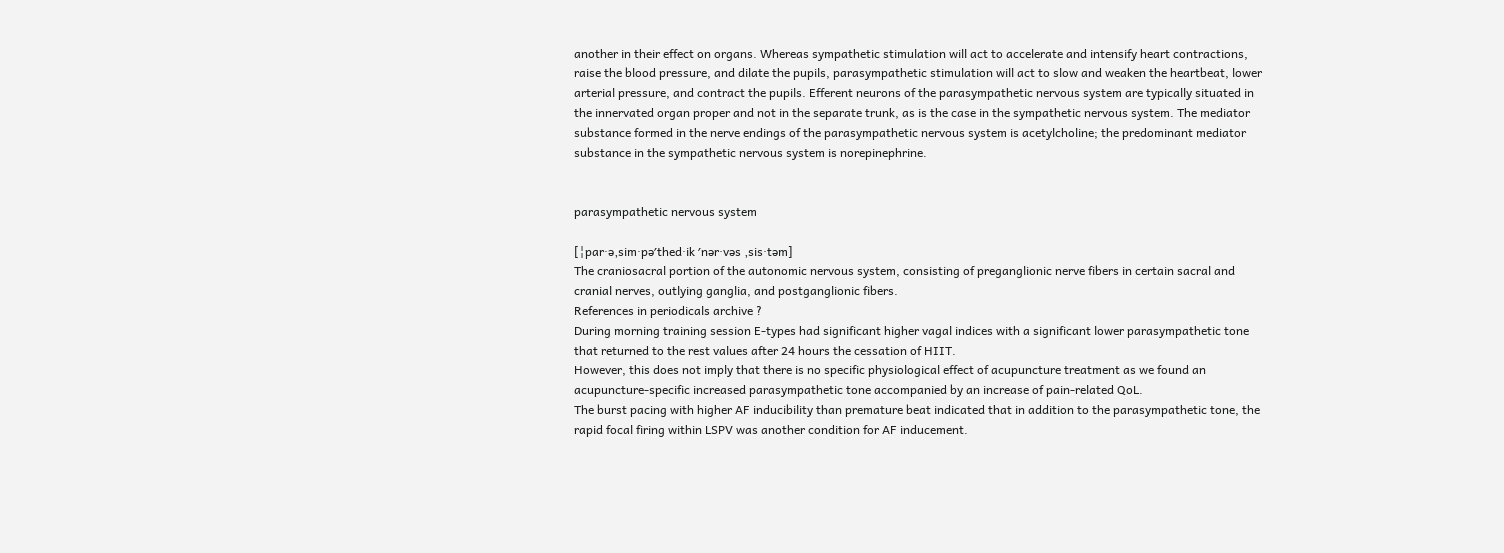another in their effect on organs. Whereas sympathetic stimulation will act to accelerate and intensify heart contractions, raise the blood pressure, and dilate the pupils, parasympathetic stimulation will act to slow and weaken the heartbeat, lower arterial pressure, and contract the pupils. Efferent neurons of the parasympathetic nervous system are typically situated in the innervated organ proper and not in the separate trunk, as is the case in the sympathetic nervous system. The mediator substance formed in the nerve endings of the parasympathetic nervous system is acetylcholine; the predominant mediator substance in the sympathetic nervous system is norepinephrine.


parasympathetic nervous system

[¦par·ə‚sim·pə′thed·ik ′nər·vəs ‚sis·təm]
The craniosacral portion of the autonomic nervous system, consisting of preganglionic nerve fibers in certain sacral and cranial nerves, outlying ganglia, and postganglionic fibers.
References in periodicals archive ?
During morning training session E-types had significant higher vagal indices with a significant lower parasympathetic tone that returned to the rest values after 24 hours the cessation of HIIT.
However, this does not imply that there is no specific physiological effect of acupuncture treatment as we found an acupuncture-specific increased parasympathetic tone accompanied by an increase of pain-related QoL.
The burst pacing with higher AF inducibility than premature beat indicated that in addition to the parasympathetic tone, the rapid focal firing within LSPV was another condition for AF inducement.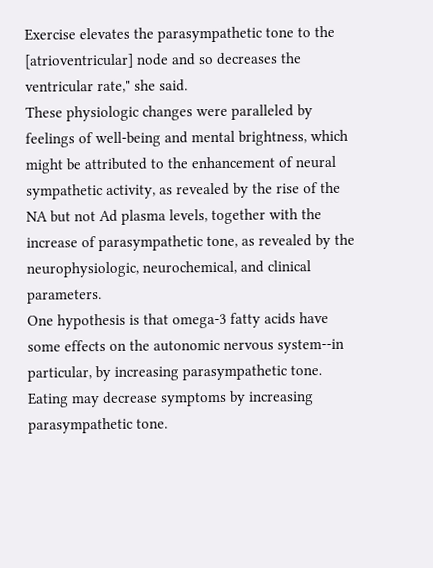Exercise elevates the parasympathetic tone to the [atrioventricular] node and so decreases the ventricular rate," she said.
These physiologic changes were paralleled by feelings of well-being and mental brightness, which might be attributed to the enhancement of neural sympathetic activity, as revealed by the rise of the NA but not Ad plasma levels, together with the increase of parasympathetic tone, as revealed by the neurophysiologic, neurochemical, and clinical parameters.
One hypothesis is that omega-3 fatty acids have some effects on the autonomic nervous system--in particular, by increasing parasympathetic tone.
Eating may decrease symptoms by increasing parasympathetic tone.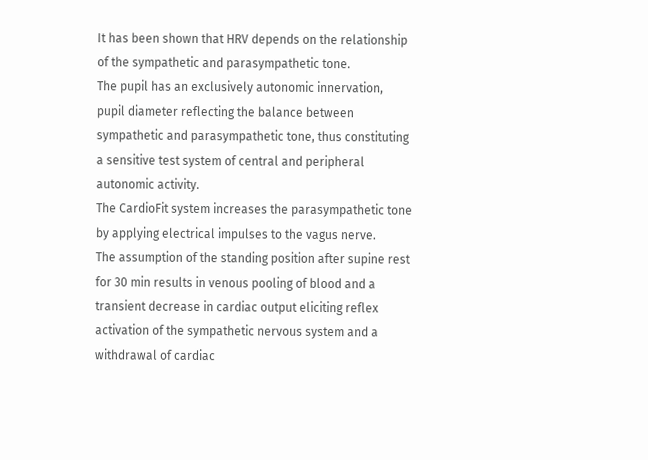It has been shown that HRV depends on the relationship of the sympathetic and parasympathetic tone.
The pupil has an exclusively autonomic innervation, pupil diameter reflecting the balance between sympathetic and parasympathetic tone, thus constituting a sensitive test system of central and peripheral autonomic activity.
The CardioFit system increases the parasympathetic tone by applying electrical impulses to the vagus nerve.
The assumption of the standing position after supine rest for 30 min results in venous pooling of blood and a transient decrease in cardiac output eliciting reflex activation of the sympathetic nervous system and a withdrawal of cardiac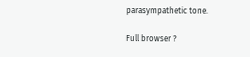parasympathetic tone.

Full browser ?